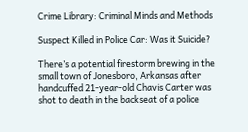Crime Library: Criminal Minds and Methods

Suspect Killed in Police Car: Was it Suicide?

There’s a potential firestorm brewing in the small town of Jonesboro, Arkansas after handcuffed 21-year-old Chavis Carter was shot to death in the backseat of a police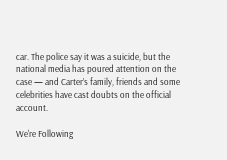car. The police say it was a suicide, but the national media has poured attention on the case — and Carter’s family, friends and some celebrities have cast doubts on the official account.

We're Following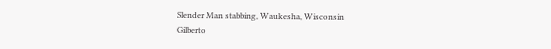Slender Man stabbing, Waukesha, Wisconsin
Gilberto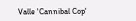Valle 'Cannibal Cop'